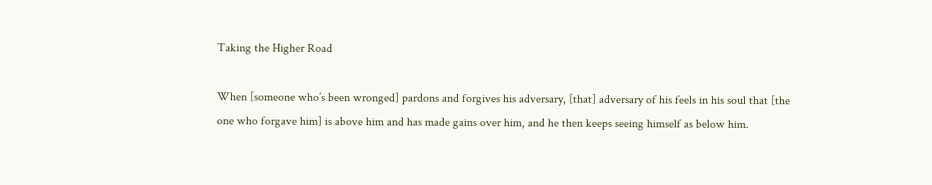Taking the Higher Road

When [someone who’s been wronged] pardons and forgives his adversary, [that] adversary of his feels in his soul that [the one who forgave him] is above him and has made gains over him, and he then keeps seeing himself as below him.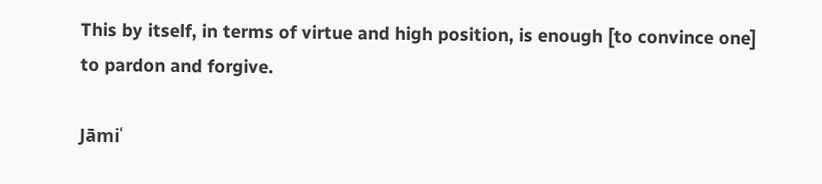This by itself, in terms of virtue and high position, is enough [to convince one] to pardon and forgive.

Jāmiʿ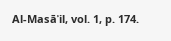Al-Masāʾil, vol. 1, p. 174.